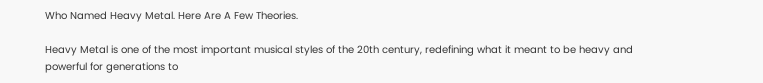Who Named Heavy Metal. Here Are A Few Theories.

Heavy Metal is one of the most important musical styles of the 20th century, redefining what it meant to be heavy and powerful for generations to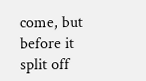come, but before it split off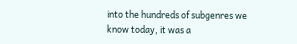into the hundreds of subgenres we know today, it was a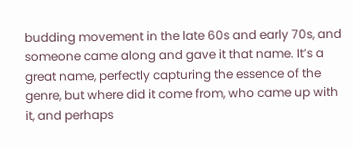budding movement in the late 60s and early 70s, and someone came along and gave it that name. It’s a great name, perfectly capturing the essence of the genre, but where did it come from, who came up with it, and perhaps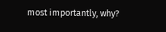most importantly, why?